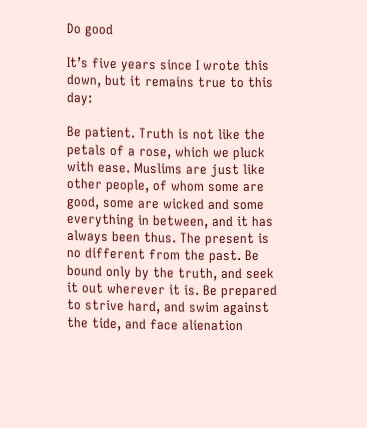Do good

It’s five years since I wrote this down, but it remains true to this day:

Be patient. Truth is not like the petals of a rose, which we pluck with ease. Muslims are just like other people, of whom some are good, some are wicked and some everything in between, and it has always been thus. The present is no different from the past. Be bound only by the truth, and seek it out wherever it is. Be prepared to strive hard, and swim against the tide, and face alienation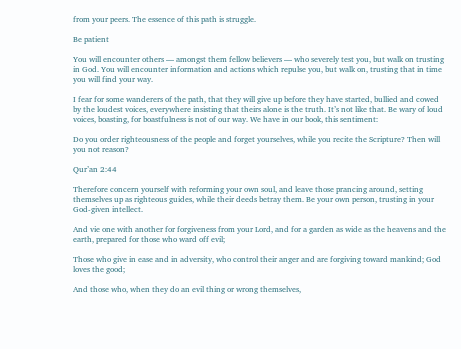from your peers. The essence of this path is struggle.

Be patient

You will encounter others — amongst them fellow believers — who severely test you, but walk on trusting in God. You will encounter information and actions which repulse you, but walk on, trusting that in time you will find your way.

I fear for some wanderers of the path, that they will give up before they have started, bullied and cowed by the loudest voices, everywhere insisting that theirs alone is the truth. It’s not like that. Be wary of loud voices, boasting, for boastfulness is not of our way. We have in our book, this sentiment:

Do you order righteousness of the people and forget yourselves, while you recite the Scripture? Then will you not reason?

Qur’an 2:44

Therefore concern yourself with reforming your own soul, and leave those prancing around, setting themselves up as righteous guides, while their deeds betray them. Be your own person, trusting in your God-given intellect.

And vie one with another for forgiveness from your Lord, and for a garden as wide as the heavens and the earth, prepared for those who ward off evil;

Those who give in ease and in adversity, who control their anger and are forgiving toward mankind; God loves the good;

And those who, when they do an evil thing or wrong themselves,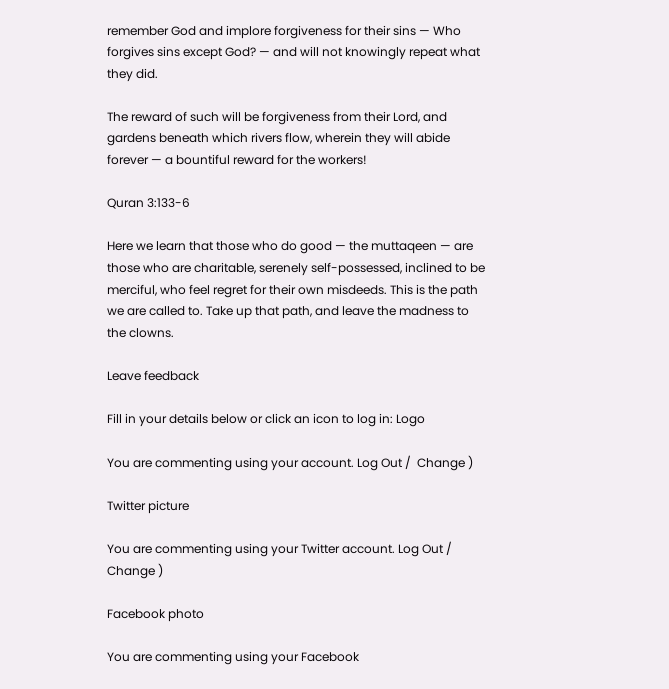remember God and implore forgiveness for their sins — Who forgives sins except God? — and will not knowingly repeat what they did.

The reward of such will be forgiveness from their Lord, and gardens beneath which rivers flow, wherein they will abide forever — a bountiful reward for the workers!

Quran 3:133-6

Here we learn that those who do good — the muttaqeen — are those who are charitable, serenely self-possessed, inclined to be merciful, who feel regret for their own misdeeds. This is the path we are called to. Take up that path, and leave the madness to the clowns.

Leave feedback

Fill in your details below or click an icon to log in: Logo

You are commenting using your account. Log Out /  Change )

Twitter picture

You are commenting using your Twitter account. Log Out /  Change )

Facebook photo

You are commenting using your Facebook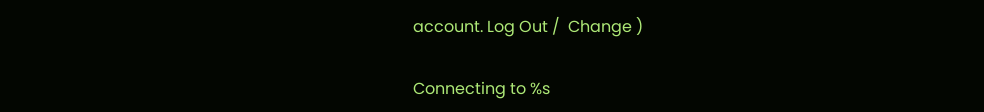account. Log Out /  Change )

Connecting to %s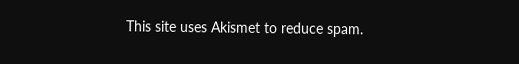This site uses Akismet to reduce spam.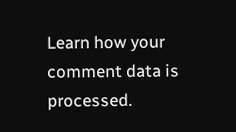Learn how your comment data is processed.